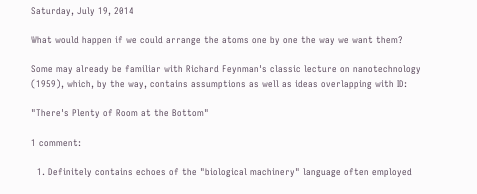Saturday, July 19, 2014

What would happen if we could arrange the atoms one by one the way we want them?

Some may already be familiar with Richard Feynman's classic lecture on nanotechnology (1959), which, by the way, contains assumptions as well as ideas overlapping with ID:

"There's Plenty of Room at the Bottom"

1 comment:

  1. Definitely contains echoes of the "biological machinery" language often employed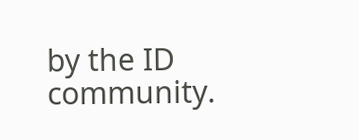by the ID community.